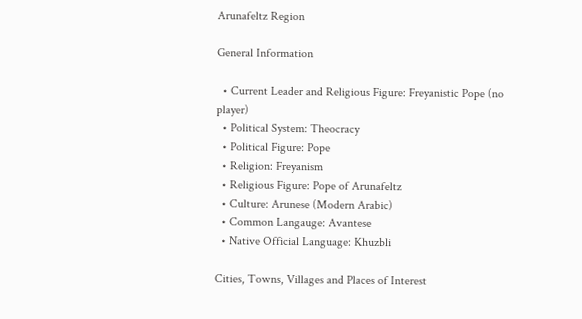Arunafeltz Region

General Information

  • Current Leader and Religious Figure: Freyanistic Pope (no player)
  • Political System: Theocracy
  • Political Figure: Pope
  • Religion: Freyanism
  • Religious Figure: Pope of Arunafeltz
  • Culture: Arunese (Modern Arabic)
  • Common Langauge: Avantese
  • Native Official Language: Khuzbli

Cities, Towns, Villages and Places of Interest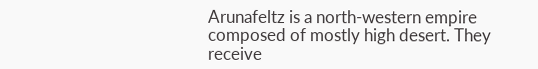Arunafeltz is a north-western empire composed of mostly high desert. They receive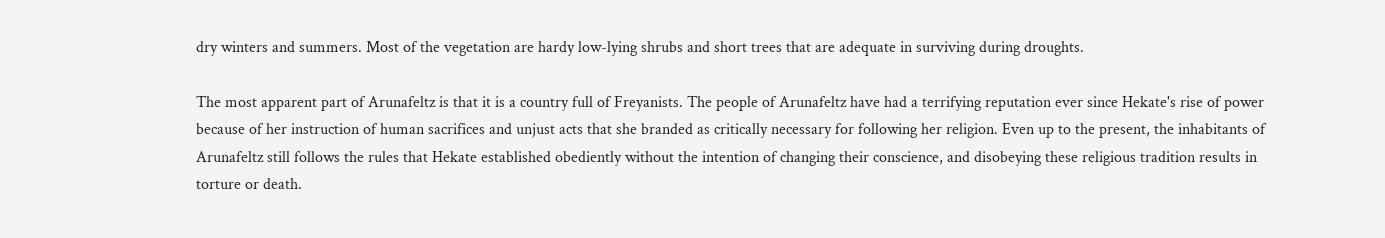dry winters and summers. Most of the vegetation are hardy low-lying shrubs and short trees that are adequate in surviving during droughts.

The most apparent part of Arunafeltz is that it is a country full of Freyanists. The people of Arunafeltz have had a terrifying reputation ever since Hekate's rise of power because of her instruction of human sacrifices and unjust acts that she branded as critically necessary for following her religion. Even up to the present, the inhabitants of Arunafeltz still follows the rules that Hekate established obediently without the intention of changing their conscience, and disobeying these religious tradition results in torture or death.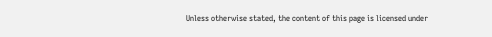Unless otherwise stated, the content of this page is licensed under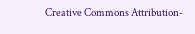Creative Commons Attribution-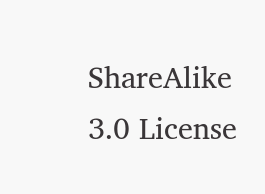ShareAlike 3.0 License